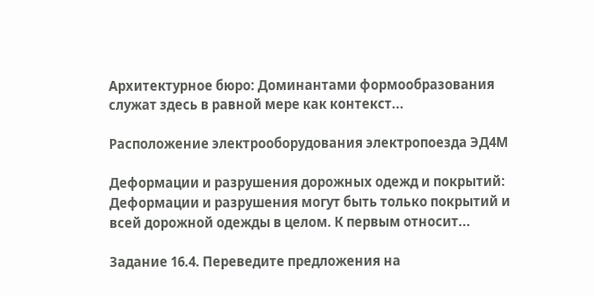Архитектурное бюро: Доминантами формообразования служат здесь в равной мере как контекст...

Расположение электрооборудования электропоезда ЭД4М

Деформации и разрушения дорожных одежд и покрытий: Деформации и разрушения могут быть только покрытий и всей дорожной одежды в целом. К первым относит...

Задание 16.4. Переведите предложения на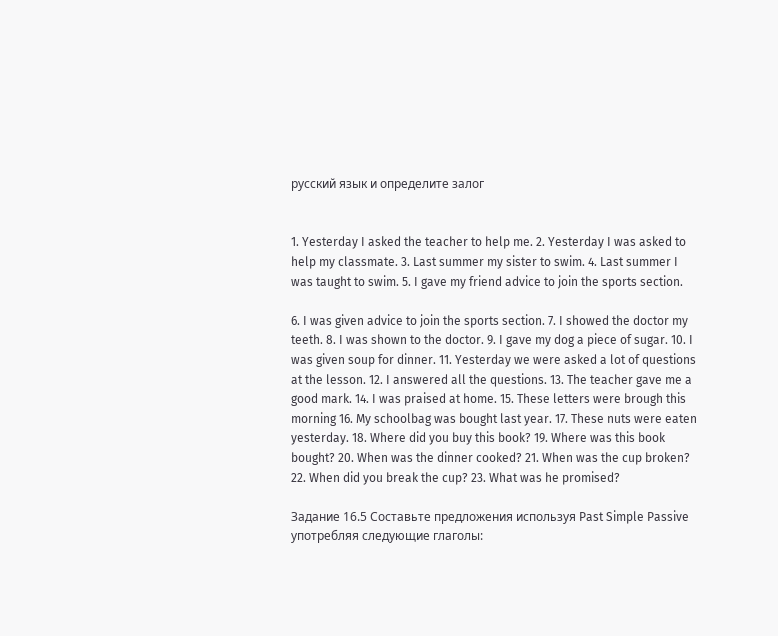русский язык и определите залог


1. Yesterday I asked the teacher to help me. 2. Yesterday I was asked to help my classmate. 3. Last summer my sister to swim. 4. Last summer I was taught to swim. 5. I gave my friend advice to join the sports section.

6. I was given advice to join the sports section. 7. I showed the doctor my teeth. 8. I was shown to the doctor. 9. I gave my dog a piece of sugar. 10. I was given soup for dinner. 11. Yesterday we were asked a lot of questions at the lesson. 12. I answered all the questions. 13. The teacher gave me a good mark. 14. I was praised at home. 15. These letters were brough this morning 16. My schoolbag was bought last year. 17. These nuts were eaten yesterday. 18. Where did you buy this book? 19. Where was this book bought? 20. When was the dinner cooked? 21. When was the cup broken? 22. When did you break the cup? 23. What was he promised?

Задание 16.5 Составьте предложения используя Past Simple Passive употребляя следующие глаголы: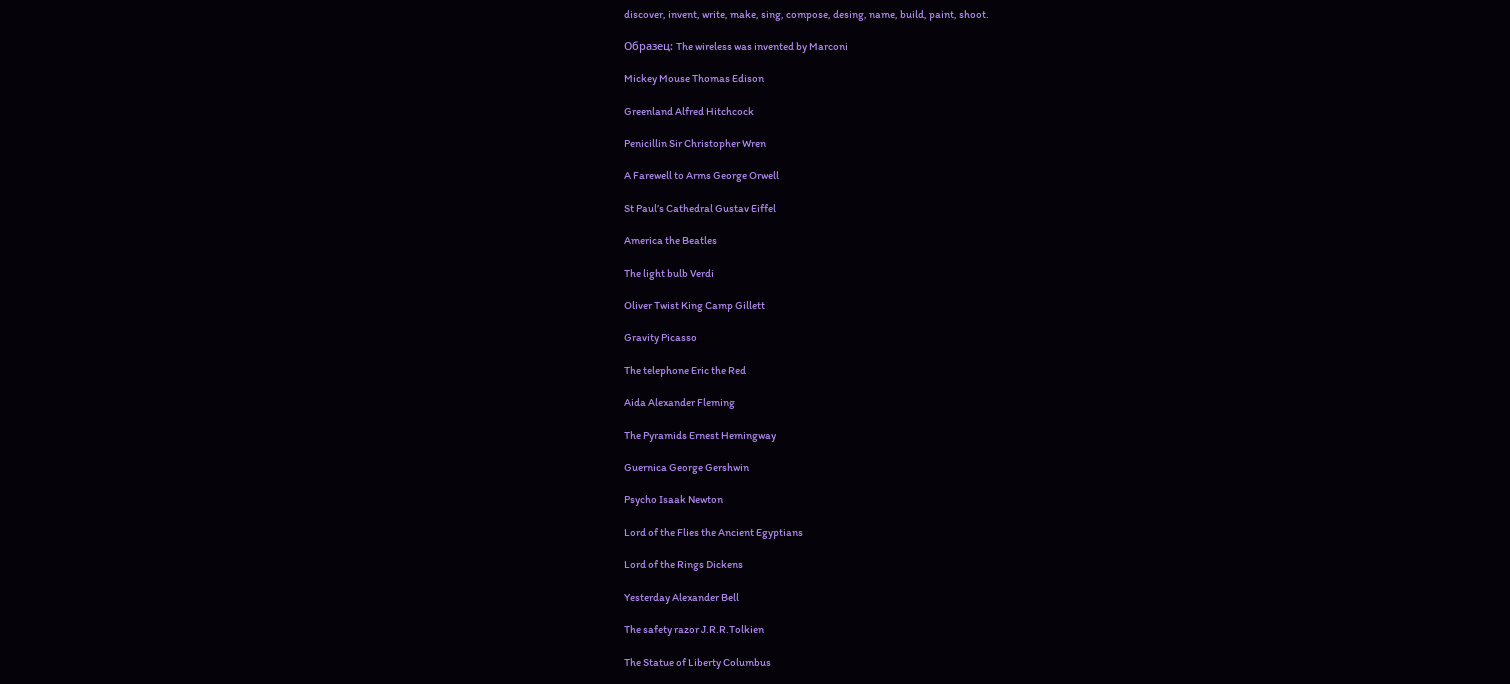discover, invent, write, make, sing, compose, desing, name, build, paint, shoot.

Образец: The wireless was invented by Marconi

Mickey Mouse Thomas Edison

Greenland Alfred Hitchcock

Penicillin Sir Christopher Wren

A Farewell to Arms George Orwell

St Paul’s Cathedral Gustav Eiffel

America the Beatles

The light bulb Verdi

Oliver Twist King Camp Gillett

Gravity Picasso

The telephone Eric the Red

Aida Alexander Fleming

The Pyramids Ernest Hemingway

Guernica George Gershwin

Psycho Isaak Newton

Lord of the Flies the Ancient Egyptians

Lord of the Rings Dickens

Yesterday Alexander Bell

The safety razor J.R.R.Tolkien

The Statue of Liberty Columbus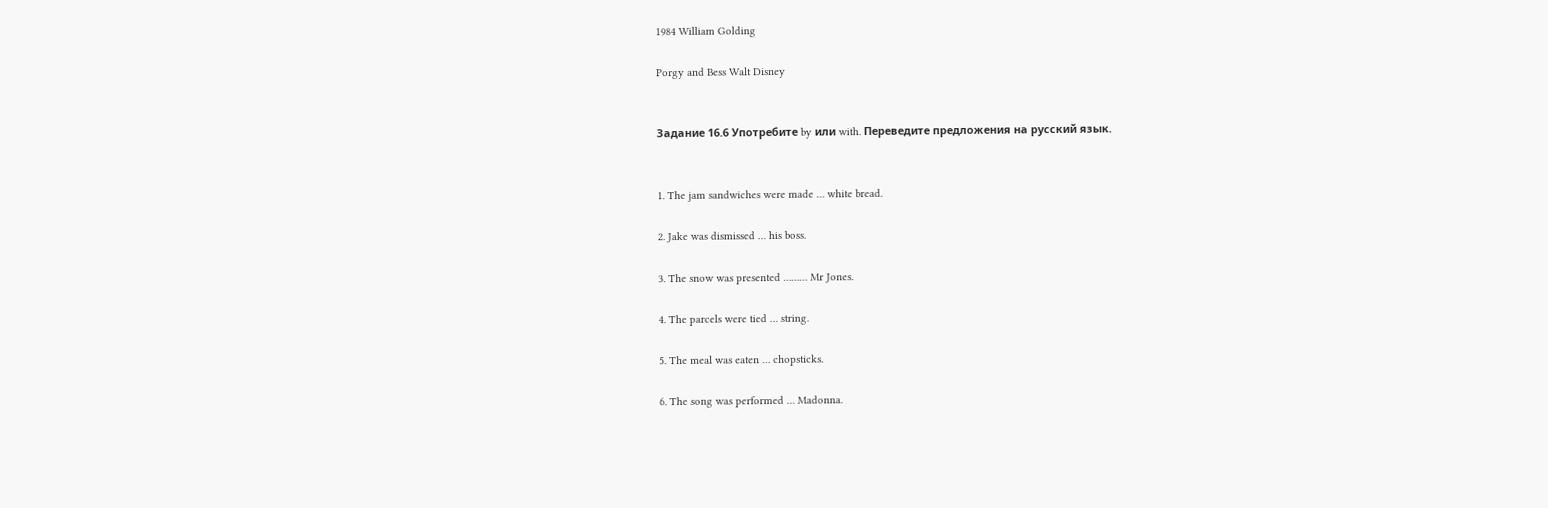1984 William Golding

Porgy and Bess Walt Disney


Задание 16.6 Употребите by или with. Переведите предложения на русский язык.


1. The jam sandwiches were made … white bread.

2. Jake was dismissed … his boss.

3. The snow was presented ……… Mr Jones.

4. The parcels were tied … string.

5. The meal was eaten … chopsticks.

6. The song was performed … Madonna.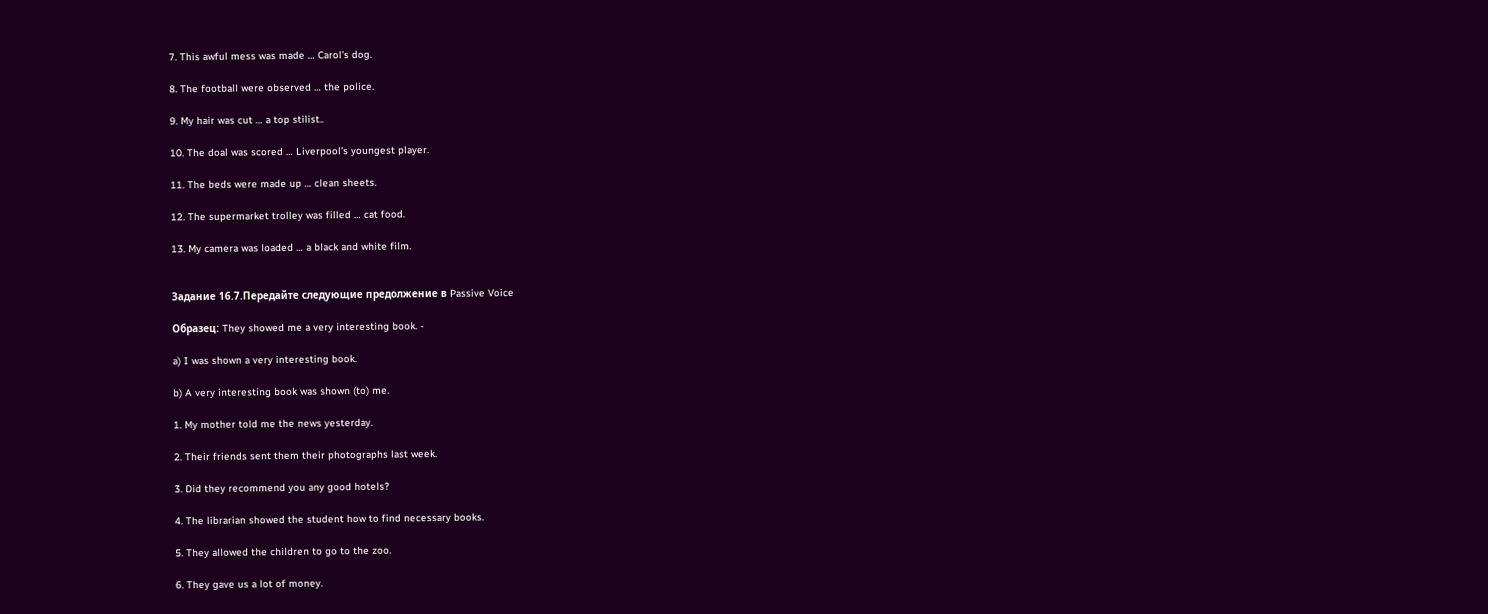7. This awful mess was made … Carol’s dog.

8. The football were observed … the police.

9. My hair was cut … a top stilist..

10. The doal was scored … Liverpool’s youngest player.

11. The beds were made up … clean sheets.

12. The supermarket trolley was filled … cat food.

13. My camera was loaded … a black and white film.


Задание 16.7.Передайте следующие предолжение в Passive Voice

Образец: They showed me a very interesting book. -

a) I was shown a very interesting book.

b) A very interesting book was shown (to) me.

1. My mother told me the news yesterday.

2. Their friends sent them their photographs last week.

3. Did they recommend you any good hotels?

4. The librarian showed the student how to find necessary books.

5. They allowed the children to go to the zoo.

6. They gave us a lot of money.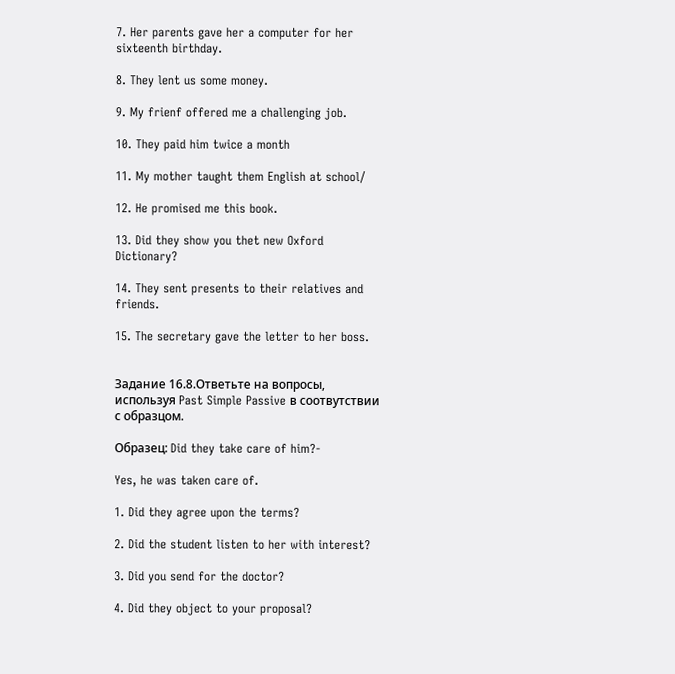7. Her parents gave her a computer for her sixteenth birthday.

8. They lent us some money.

9. My frienf offered me a challenging job.

10. They paid him twice a month

11. My mother taught them English at school/

12. He promised me this book.

13. Did they show you thet new Oxford Dictionary?

14. They sent presents to their relatives and friends.

15. The secretary gave the letter to her boss.


Задание 16.8.Ответьте на вопросы, используя Past Simple Passive в соотвутствии с образцом.

Образец: Did they take care of him?-

Yes, he was taken care of.

1. Did they agree upon the terms?

2. Did the student listen to her with interest?

3. Did you send for the doctor?

4. Did they object to your proposal?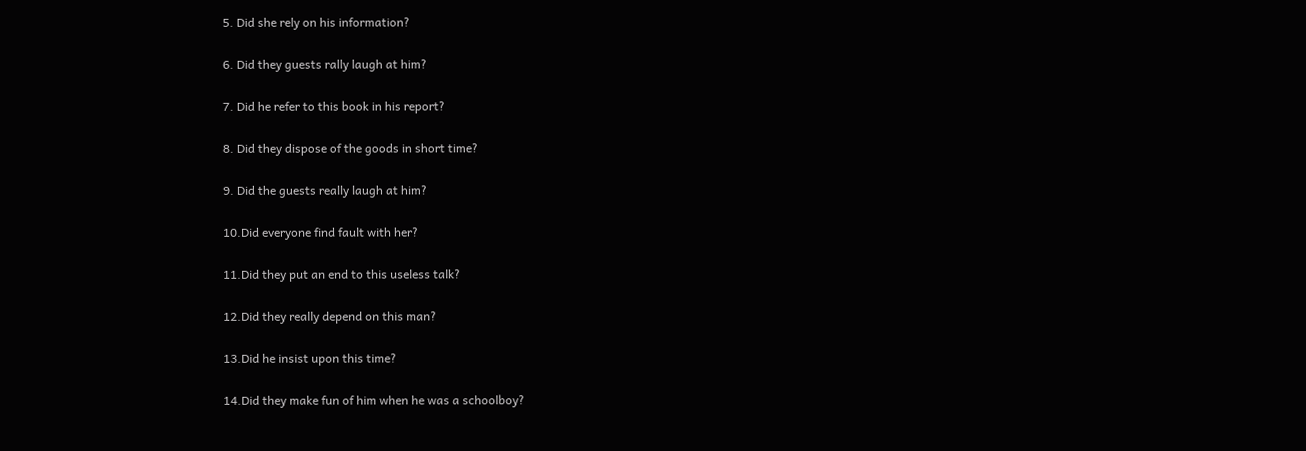5. Did she rely on his information?

6. Did they guests rally laugh at him?

7. Did he refer to this book in his report?

8. Did they dispose of the goods in short time?

9. Did the guests really laugh at him?

10.Did everyone find fault with her?

11.Did they put an end to this useless talk?

12.Did they really depend on this man?

13.Did he insist upon this time?

14.Did they make fun of him when he was a schoolboy?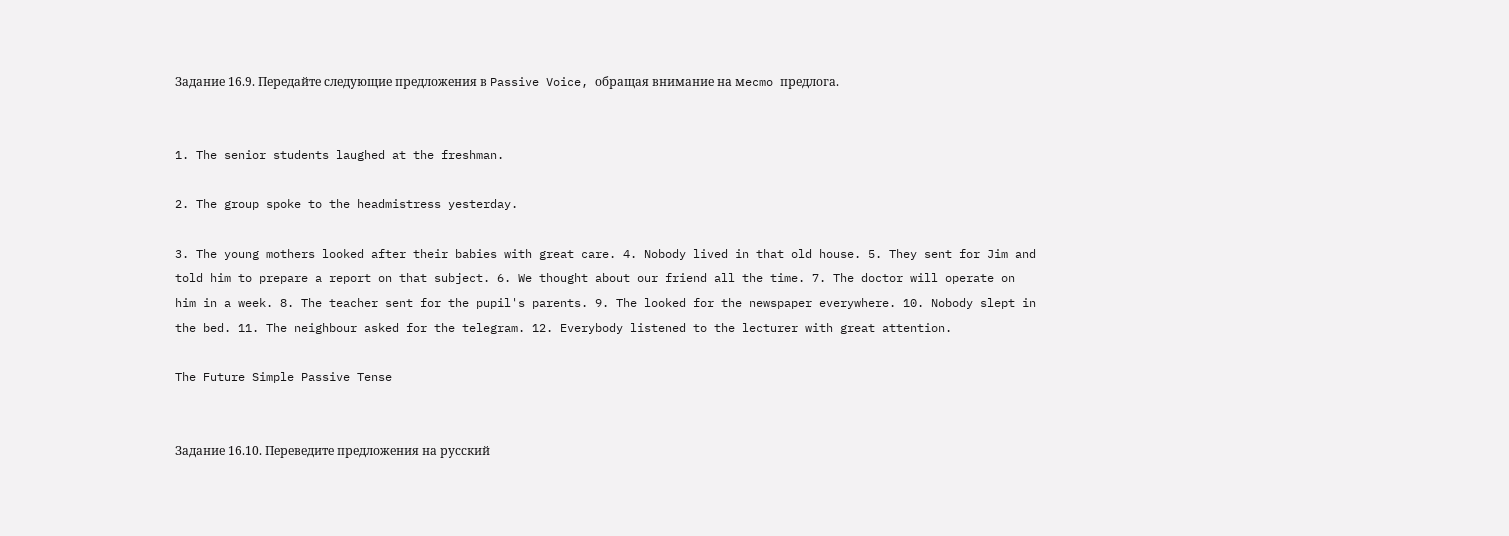Задание 16.9. Передайте следующие предложения в Passive Voice, обращая внимание нa мecmo предлога.


1. The senior students laughed at the freshman.

2. The group spoke to the headmistress yesterday.

3. The young mothers looked after their babies with great care. 4. Nobody lived in that old house. 5. They sent for Jim and told him to prepare a report on that subject. 6. We thought about our friend all the time. 7. The doctor will operate on him in a week. 8. The teacher sent for the pupil's parents. 9. The looked for the newspaper everywhere. 10. Nobody slept in the bed. 11. The neighbour asked for the telegram. 12. Everybody listened to the lecturer with great attention.

The Future Simple Passive Tense


Задание 16.10. Переведите предложения на русский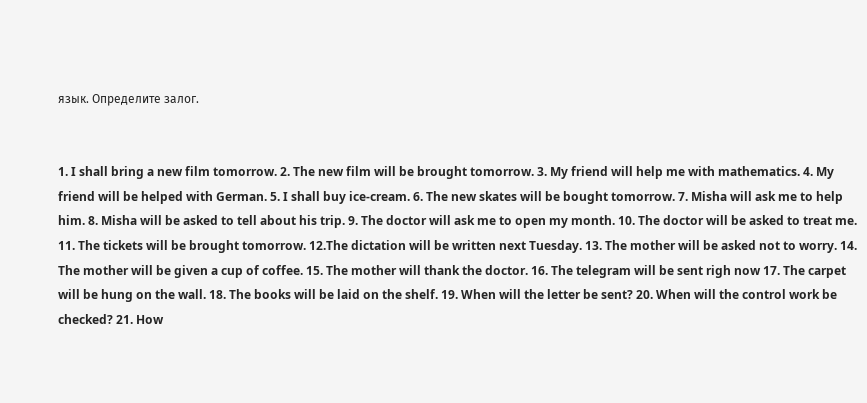язык. Определите залог.


1. I shall bring a new film tomorrow. 2. The new film will be brought tomorrow. 3. My friend will help me with mathematics. 4. My friend will be helped with German. 5. I shall buy ice-cream. 6. The new skates will be bought tomorrow. 7. Misha will ask me to help him. 8. Misha will be asked to tell about his trip. 9. The doctor will ask me to open my month. 10. The doctor will be asked to treat me. 11. The tickets will be brought tomorrow. 12.The dictation will be written next Tuesday. 13. The mother will be asked not to worry. 14. The mother will be given a cup of coffee. 15. The mother will thank the doctor. 16. The telegram will be sent righ now 17. The carpet will be hung on the wall. 18. The books will be laid on the shelf. 19. When will the letter be sent? 20. When will the control work be checked? 21. How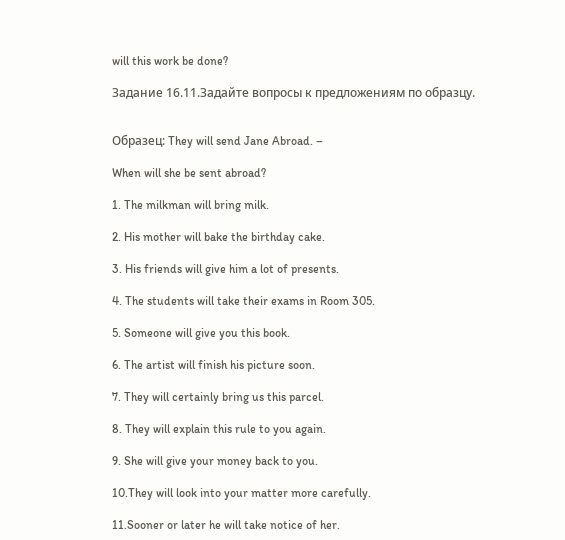will this work be done?

Задание 16.11.Задайте вопросы к предложениям по образцу.


Образец: They will send Jane Abroad. –

When will she be sent abroad?

1. The milkman will bring milk.

2. His mother will bake the birthday cake.

3. His friends will give him a lot of presents.

4. The students will take their exams in Room 305.

5. Someone will give you this book.

6. The artist will finish his picture soon.

7. They will certainly bring us this parcel.

8. They will explain this rule to you again.

9. She will give your money back to you.

10.They will look into your matter more carefully.

11.Sooner or later he will take notice of her.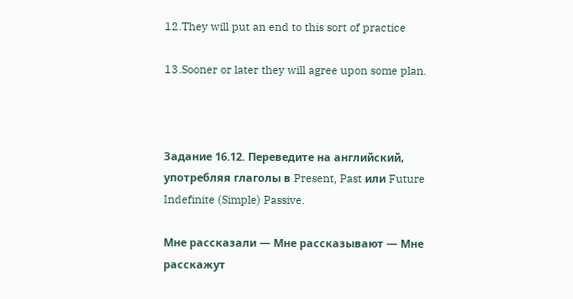12.They will put an end to this sort of practice

13.Sooner or later they will agree upon some plan.



Задание 16.12. Переведите на английский, употребляя глаголы в Present, Past или Future Indefinite (Simple) Passive.

Мне рассказали — Мне рассказывают — Мне расскажут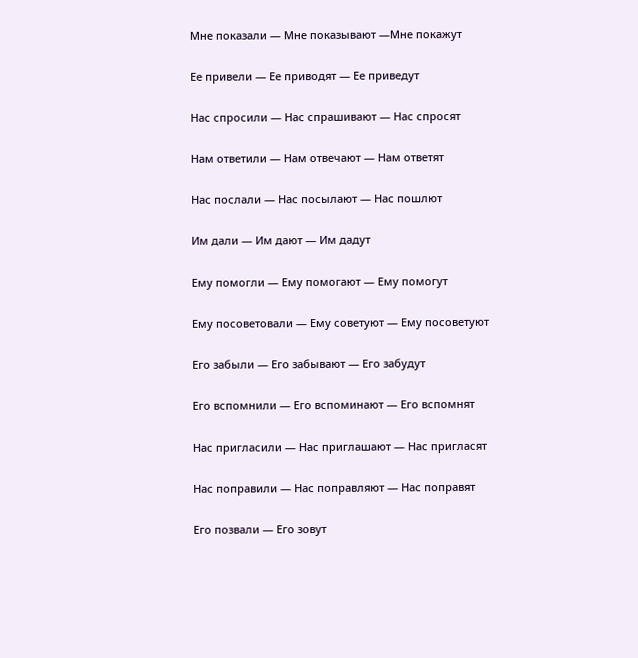Мне показали — Мне показывают —Мне покажут

Ее привели — Ее приводят — Ее приведут

Нас спросили — Нас спрашивают — Нас спросят

Нам ответили — Нам отвечают — Нам ответят

Нас послали — Нас посылают — Нас пошлют

Им дали — Им дают — Им дадут

Ему помогли — Ему помогают — Ему помогут

Ему посоветовали — Ему советуют — Ему посоветуют

Его забыли — Его забывают — Его забудут

Его вспомнили — Его вспоминают — Его вспомнят

Нас пригласили — Нас приглашают — Нас пригласят

Нас поправили — Нас поправляют — Нас поправят

Его позвали — Его зовут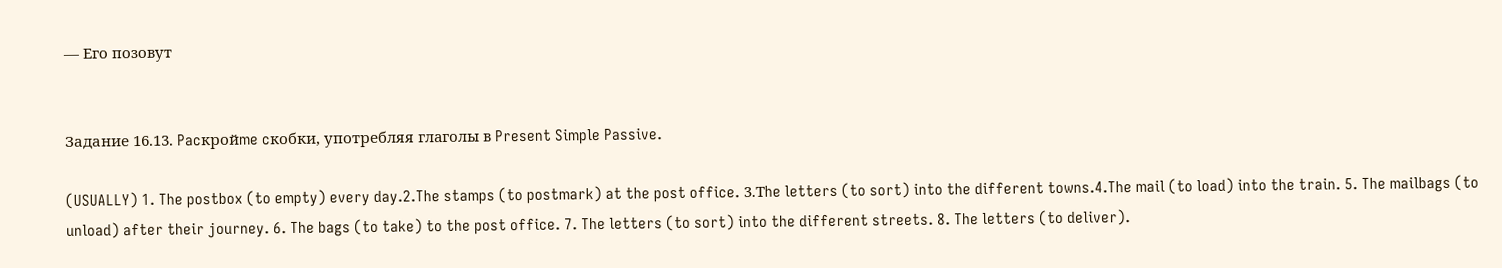— Его позовут


Задание 16.13. Pacкройme cкобки, употребляя глaгoлы в Present Simple Passive.

(USUALLY) 1. The postbox (to empty) every day.2.The stamps (to postmark) at the post office. 3.Тhe letters (to sort) into the different towns.4.The mail (to load) into the train. 5. The mailbags (to unload) after their journey. 6. The bags (to take) to the post office. 7. The letters (to sort) into the different streets. 8. The letters (to deliver).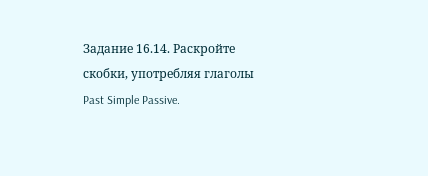Задание 16.14. Раскройте скобки, употребляя глаголы Past Simple Passive.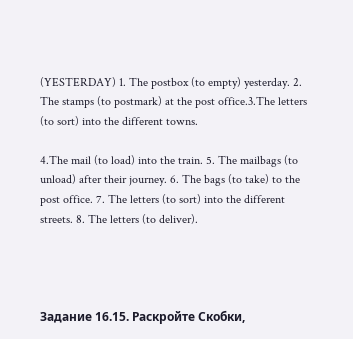(YESTERDAY) 1. The postbox (to empty) yesterday. 2. The stamps (to postmark) at the post office.3.The letters (to sort) into the different towns.

4.The mail (to load) into the train. 5. The mailbags (to unload) after their journey. 6. The bags (to take) to the post office. 7. The letters (to sort) into the different streets. 8. The letters (to deliver).




Задание 16.15. Раскройте Скобки,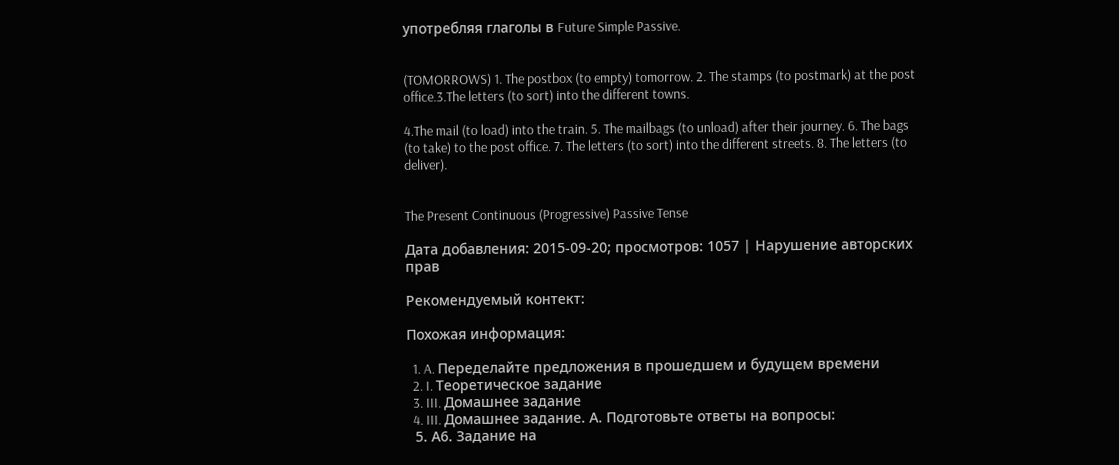употребляя глаголы в Future Simple Passive.


(TOMORROWS) 1. The postbox (to empty) tomorrow. 2. The stamps (to postmark) at the post office.3.The letters (to sort) into the different towns.

4.The mail (to load) into the train. 5. The mailbags (to unload) after their journey. 6. The bags (to take) to the post office. 7. The letters (to sort) into the different streets. 8. The letters (to deliver).


The Present Continuous (Progressive) Passive Tense

Дата добавления: 2015-09-20; просмотров: 1057 | Нарушение авторских прав

Рекомендуемый контект:

Похожая информация:

  1. A. Переделайте предложения в прошедшем и будущем времени
  2. I. Теоретическое задание
  3. III. Домашнее задание
  4. III. Домашнее задание. А. Подготовьте ответы на вопросы:
  5. А6. Задание на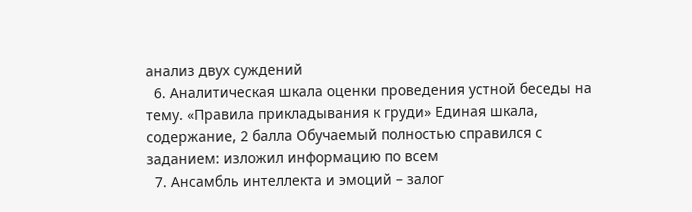анализ двух суждений
  6. Аналитическая шкала оценки проведения устной беседы на тему. «Правила прикладывания к груди» Единая шкала, содержание, 2 балла Обучаемый полностью справился с заданием: изложил информацию по всем
  7. Ансамбль интеллекта и эмоций – залог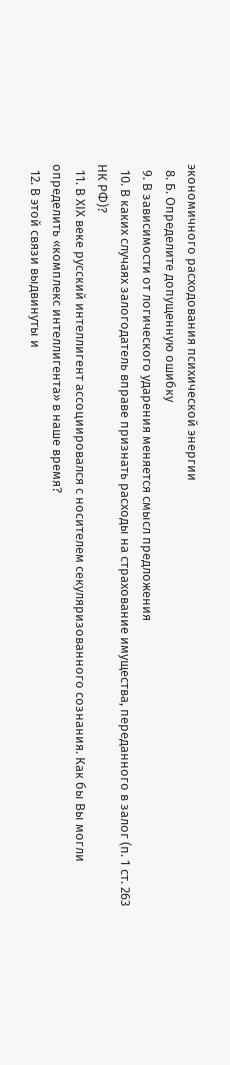экономичного расходования психической энергии
  8. Б. Определите допущенную ошибку
  9. В зависимости от логического ударения меняется смысл предложения
  10. В каких случаях залогодатель вправе признать расходы на страхование имущества, переданного в залог (п. 1 ст. 263 НК РФ)?
  11. В ХIХ веке русский интеллигент ассоциировался с носителем секуляризованного сознания. Как бы Вы могли определить «комплекс интеллигента» в наше время?
  12. В этой связи выдвинуты и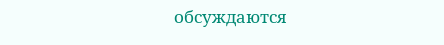обсуждаются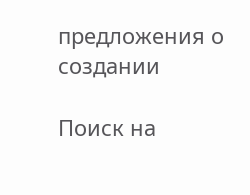предложения о создании

Поиск на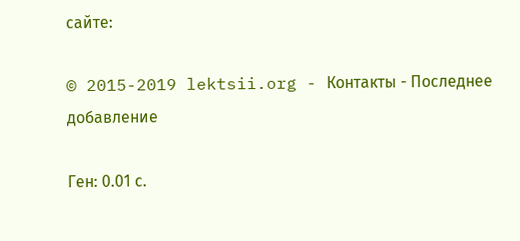сайте:

© 2015-2019 lektsii.org - Контакты - Последнее добавление

Ген: 0.01 с.